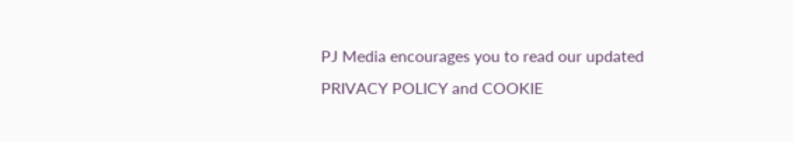PJ Media encourages you to read our updated PRIVACY POLICY and COOKIE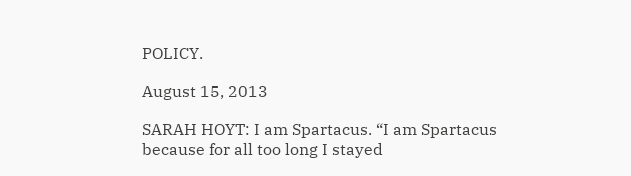POLICY.

August 15, 2013

SARAH HOYT: I am Spartacus. “I am Spartacus because for all too long I stayed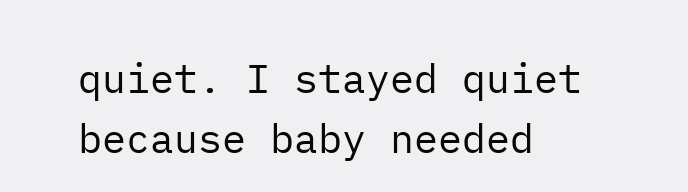quiet. I stayed quiet because baby needed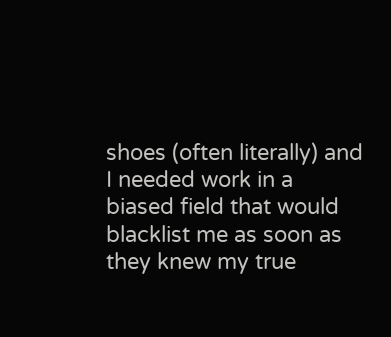shoes (often literally) and I needed work in a biased field that would blacklist me as soon as they knew my true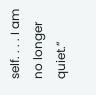self. . . . I am no longer quiet.”